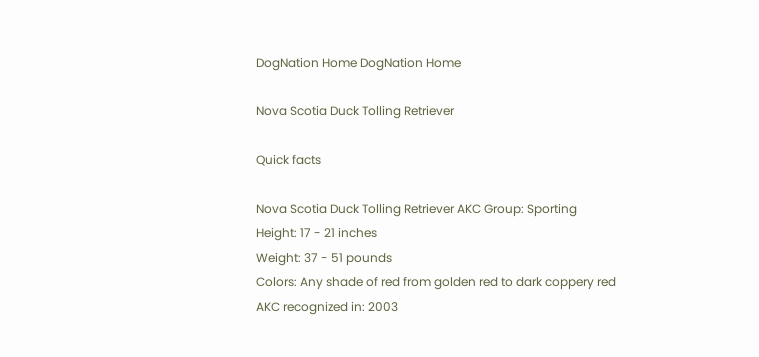DogNation Home DogNation Home

Nova Scotia Duck Tolling Retriever

Quick facts

Nova Scotia Duck Tolling Retriever AKC Group: Sporting
Height: 17 - 21 inches
Weight: 37 - 51 pounds
Colors: Any shade of red from golden red to dark coppery red
AKC recognized in: 2003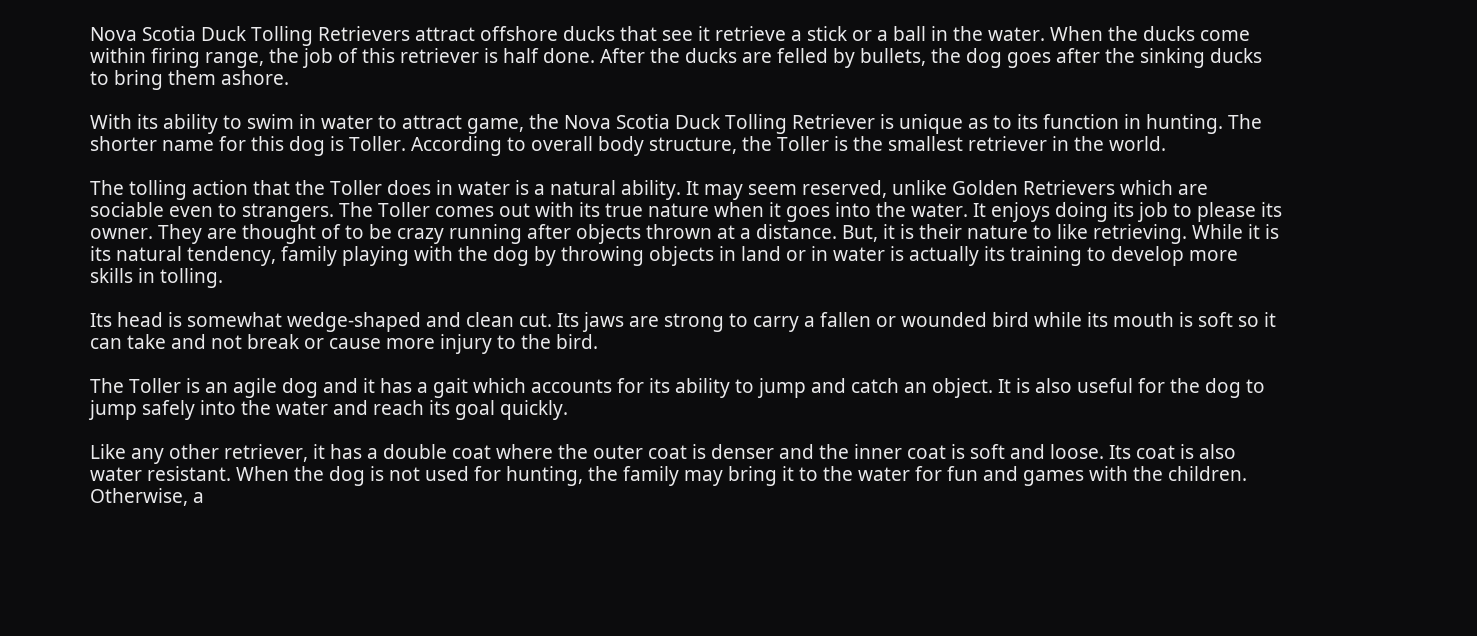Nova Scotia Duck Tolling Retrievers attract offshore ducks that see it retrieve a stick or a ball in the water. When the ducks come within firing range, the job of this retriever is half done. After the ducks are felled by bullets, the dog goes after the sinking ducks to bring them ashore.

With its ability to swim in water to attract game, the Nova Scotia Duck Tolling Retriever is unique as to its function in hunting. The shorter name for this dog is Toller. According to overall body structure, the Toller is the smallest retriever in the world.

The tolling action that the Toller does in water is a natural ability. It may seem reserved, unlike Golden Retrievers which are sociable even to strangers. The Toller comes out with its true nature when it goes into the water. It enjoys doing its job to please its owner. They are thought of to be crazy running after objects thrown at a distance. But, it is their nature to like retrieving. While it is its natural tendency, family playing with the dog by throwing objects in land or in water is actually its training to develop more skills in tolling.

Its head is somewhat wedge-shaped and clean cut. Its jaws are strong to carry a fallen or wounded bird while its mouth is soft so it can take and not break or cause more injury to the bird.

The Toller is an agile dog and it has a gait which accounts for its ability to jump and catch an object. It is also useful for the dog to jump safely into the water and reach its goal quickly.

Like any other retriever, it has a double coat where the outer coat is denser and the inner coat is soft and loose. Its coat is also water resistant. When the dog is not used for hunting, the family may bring it to the water for fun and games with the children. Otherwise, a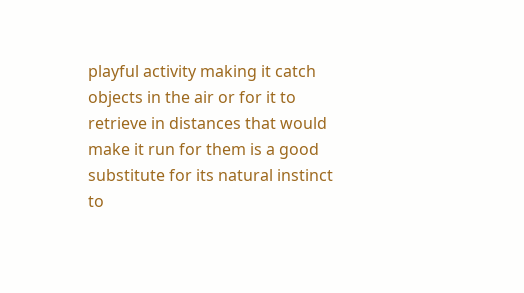playful activity making it catch objects in the air or for it to retrieve in distances that would make it run for them is a good substitute for its natural instinct to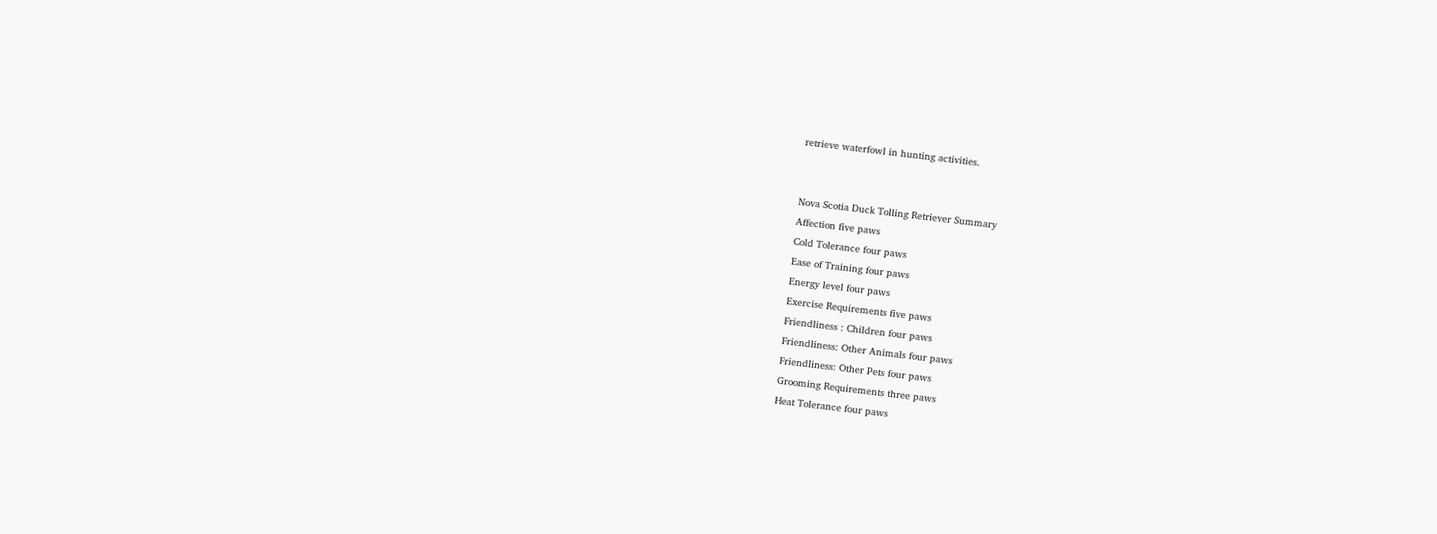retrieve waterfowl in hunting activities.


Nova Scotia Duck Tolling Retriever Summary
Affection five paws
Cold Tolerance four paws
Ease of Training four paws
Energy level four paws
Exercise Requirements five paws
Friendliness : Children four paws
Friendliness: Other Animals four paws
Friendliness: Other Pets four paws
Grooming Requirements three paws
Heat Tolerance four paws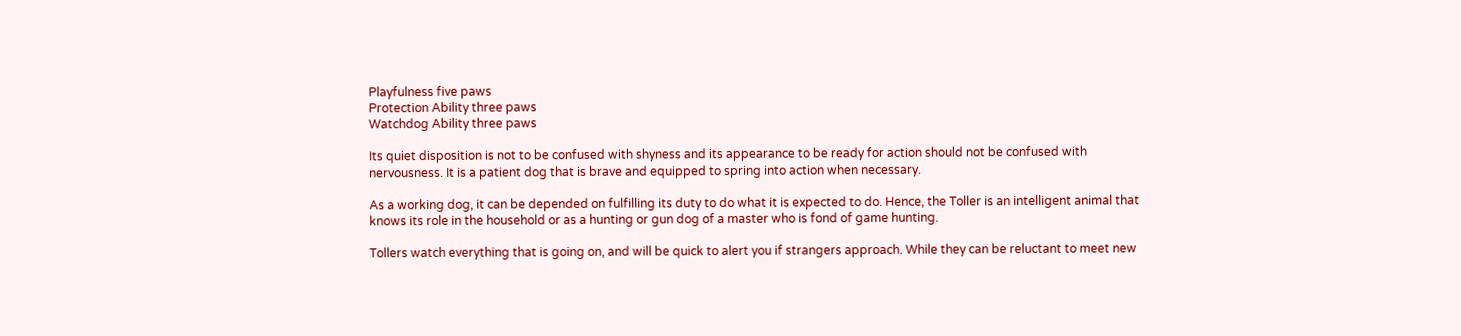Playfulness five paws
Protection Ability three paws
Watchdog Ability three paws

Its quiet disposition is not to be confused with shyness and its appearance to be ready for action should not be confused with nervousness. It is a patient dog that is brave and equipped to spring into action when necessary.

As a working dog, it can be depended on fulfilling its duty to do what it is expected to do. Hence, the Toller is an intelligent animal that knows its role in the household or as a hunting or gun dog of a master who is fond of game hunting.

Tollers watch everything that is going on, and will be quick to alert you if strangers approach. While they can be reluctant to meet new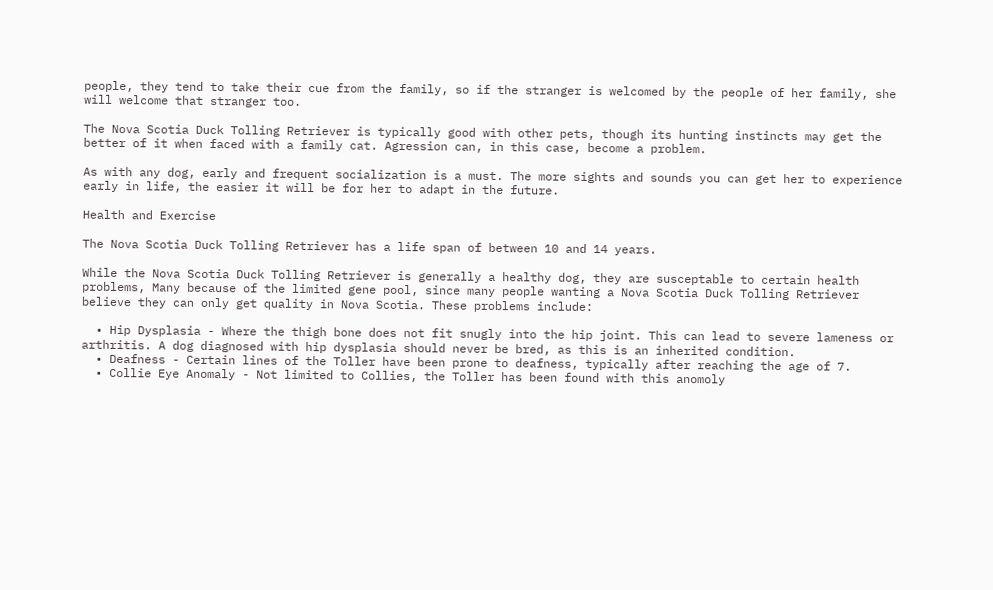people, they tend to take their cue from the family, so if the stranger is welcomed by the people of her family, she will welcome that stranger too.

The Nova Scotia Duck Tolling Retriever is typically good with other pets, though its hunting instincts may get the better of it when faced with a family cat. Agression can, in this case, become a problem.

As with any dog, early and frequent socialization is a must. The more sights and sounds you can get her to experience early in life, the easier it will be for her to adapt in the future.

Health and Exercise

The Nova Scotia Duck Tolling Retriever has a life span of between 10 and 14 years.

While the Nova Scotia Duck Tolling Retriever is generally a healthy dog, they are susceptable to certain health problems, Many because of the limited gene pool, since many people wanting a Nova Scotia Duck Tolling Retriever believe they can only get quality in Nova Scotia. These problems include:

  • Hip Dysplasia - Where the thigh bone does not fit snugly into the hip joint. This can lead to severe lameness or arthritis. A dog diagnosed with hip dysplasia should never be bred, as this is an inherited condition.
  • Deafness - Certain lines of the Toller have been prone to deafness, typically after reaching the age of 7.
  • Collie Eye Anomaly - Not limited to Collies, the Toller has been found with this anomoly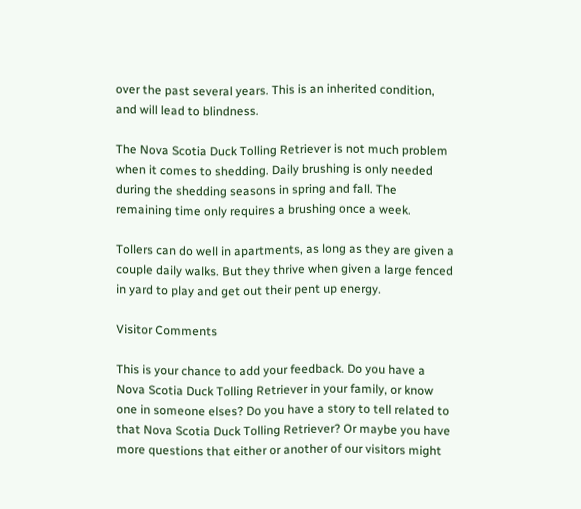over the past several years. This is an inherited condition, and will lead to blindness.

The Nova Scotia Duck Tolling Retriever is not much problem when it comes to shedding. Daily brushing is only needed during the shedding seasons in spring and fall. The remaining time only requires a brushing once a week.

Tollers can do well in apartments, as long as they are given a couple daily walks. But they thrive when given a large fenced in yard to play and get out their pent up energy.

Visitor Comments

This is your chance to add your feedback. Do you have a Nova Scotia Duck Tolling Retriever in your family, or know one in someone elses? Do you have a story to tell related to that Nova Scotia Duck Tolling Retriever? Or maybe you have more questions that either or another of our visitors might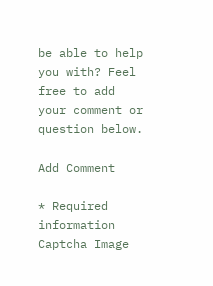be able to help you with? Feel free to add your comment or question below.

Add Comment

* Required information
Captcha Image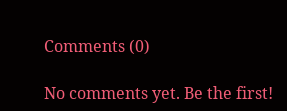Comments (0)

No comments yet. Be the first!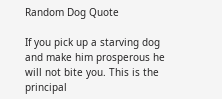Random Dog Quote

If you pick up a starving dog and make him prosperous he will not bite you. This is the principal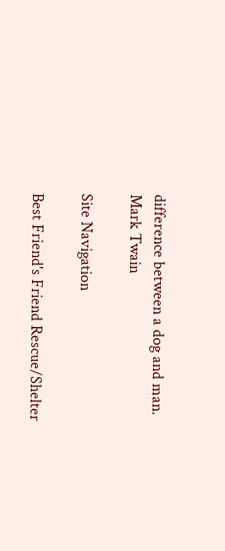difference between a dog and man.
Mark Twain

Site Navigation

Best Friend's Friend Rescue/Shelter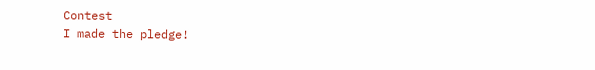Contest
I made the pledge!